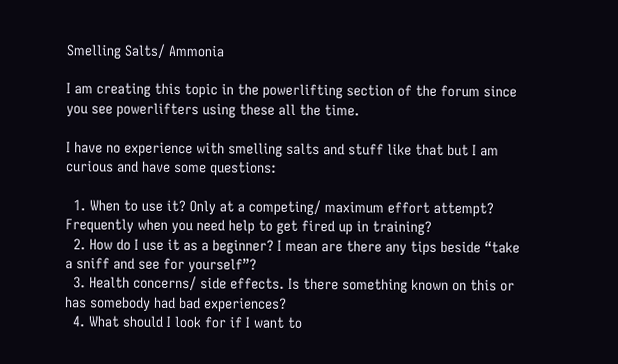Smelling Salts/ Ammonia

I am creating this topic in the powerlifting section of the forum since you see powerlifters using these all the time.

I have no experience with smelling salts and stuff like that but I am curious and have some questions:

  1. When to use it? Only at a competing/ maximum effort attempt? Frequently when you need help to get fired up in training?
  2. How do I use it as a beginner? I mean are there any tips beside “take a sniff and see for yourself”?
  3. Health concerns/ side effects. Is there something known on this or has somebody had bad experiences?
  4. What should I look for if I want to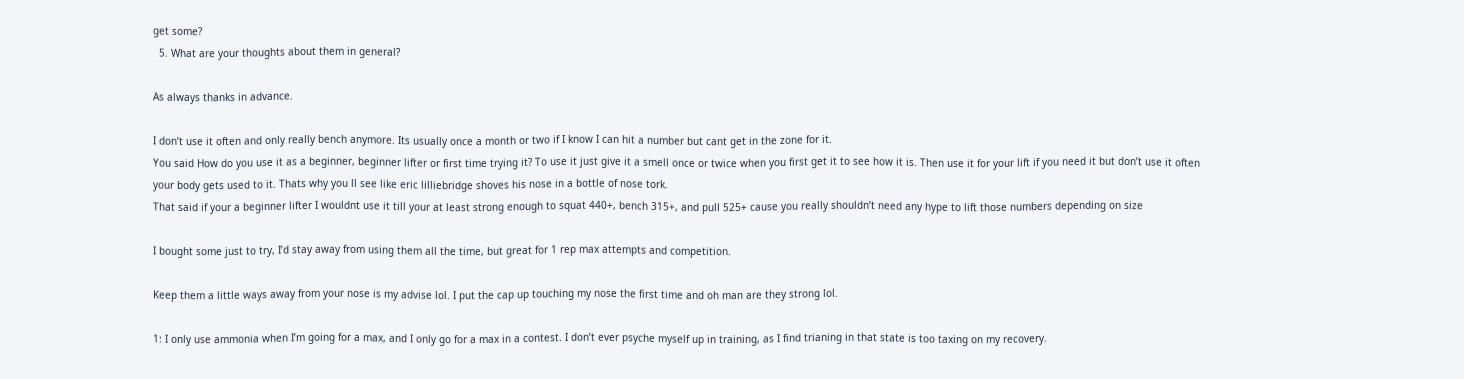get some?
  5. What are your thoughts about them in general?

As always thanks in advance.

I don’t use it often and only really bench anymore. Its usually once a month or two if I know I can hit a number but cant get in the zone for it.
You said How do you use it as a beginner, beginner lifter or first time trying it? To use it just give it a smell once or twice when you first get it to see how it is. Then use it for your lift if you need it but don’t use it often your body gets used to it. Thats why you ll see like eric lilliebridge shoves his nose in a bottle of nose tork.
That said if your a beginner lifter I wouldnt use it till your at least strong enough to squat 440+, bench 315+, and pull 525+ cause you really shouldn’t need any hype to lift those numbers depending on size

I bought some just to try, I’d stay away from using them all the time, but great for 1 rep max attempts and competition.

Keep them a little ways away from your nose is my advise lol. I put the cap up touching my nose the first time and oh man are they strong lol.

1: I only use ammonia when I’m going for a max, and I only go for a max in a contest. I don’t ever psyche myself up in training, as I find trianing in that state is too taxing on my recovery.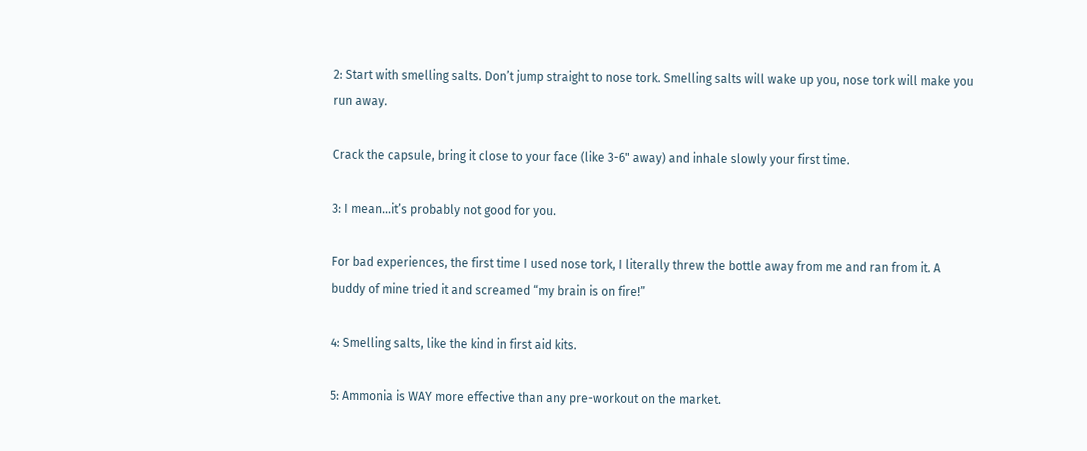2: Start with smelling salts. Don’t jump straight to nose tork. Smelling salts will wake up you, nose tork will make you run away.

Crack the capsule, bring it close to your face (like 3-6" away) and inhale slowly your first time.

3: I mean…it’s probably not good for you.

For bad experiences, the first time I used nose tork, I literally threw the bottle away from me and ran from it. A buddy of mine tried it and screamed “my brain is on fire!”

4: Smelling salts, like the kind in first aid kits.

5: Ammonia is WAY more effective than any pre-workout on the market.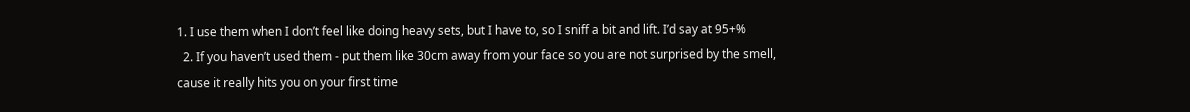1. I use them when I don’t feel like doing heavy sets, but I have to, so I sniff a bit and lift. I’d say at 95+%
  2. If you haven’t used them - put them like 30cm away from your face so you are not surprised by the smell, cause it really hits you on your first time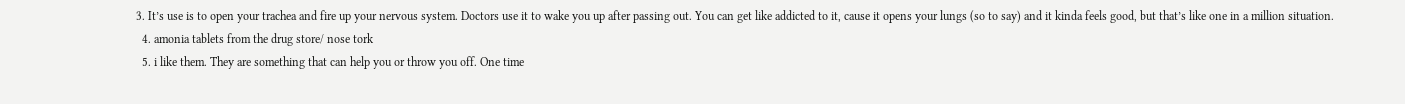3. It’s use is to open your trachea and fire up your nervous system. Doctors use it to wake you up after passing out. You can get like addicted to it, cause it opens your lungs (so to say) and it kinda feels good, but that’s like one in a million situation.
  4. amonia tablets from the drug store/ nose tork
  5. i like them. They are something that can help you or throw you off. One time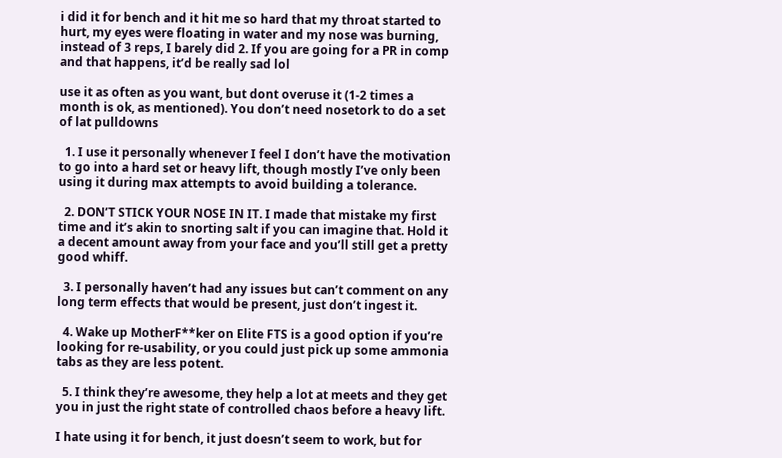i did it for bench and it hit me so hard that my throat started to hurt, my eyes were floating in water and my nose was burning, instead of 3 reps, I barely did 2. If you are going for a PR in comp and that happens, it’d be really sad lol

use it as often as you want, but dont overuse it (1-2 times a month is ok, as mentioned). You don’t need nosetork to do a set of lat pulldowns

  1. I use it personally whenever I feel I don’t have the motivation to go into a hard set or heavy lift, though mostly I’ve only been using it during max attempts to avoid building a tolerance.

  2. DON’T STICK YOUR NOSE IN IT. I made that mistake my first time and it’s akin to snorting salt if you can imagine that. Hold it a decent amount away from your face and you’ll still get a pretty good whiff.

  3. I personally haven’t had any issues but can’t comment on any long term effects that would be present, just don’t ingest it.

  4. Wake up MotherF**ker on Elite FTS is a good option if you’re looking for re-usability, or you could just pick up some ammonia tabs as they are less potent.

  5. I think they’re awesome, they help a lot at meets and they get you in just the right state of controlled chaos before a heavy lift.

I hate using it for bench, it just doesn’t seem to work, but for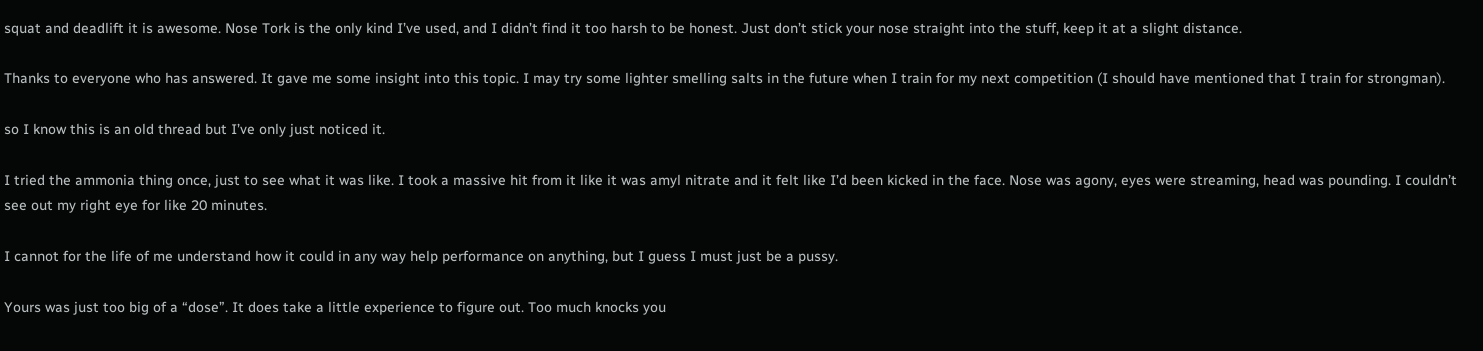squat and deadlift it is awesome. Nose Tork is the only kind I’ve used, and I didn’t find it too harsh to be honest. Just don’t stick your nose straight into the stuff, keep it at a slight distance.

Thanks to everyone who has answered. It gave me some insight into this topic. I may try some lighter smelling salts in the future when I train for my next competition (I should have mentioned that I train for strongman).

so I know this is an old thread but I’ve only just noticed it.

I tried the ammonia thing once, just to see what it was like. I took a massive hit from it like it was amyl nitrate and it felt like I’d been kicked in the face. Nose was agony, eyes were streaming, head was pounding. I couldn’t see out my right eye for like 20 minutes.

I cannot for the life of me understand how it could in any way help performance on anything, but I guess I must just be a pussy.

Yours was just too big of a “dose”. It does take a little experience to figure out. Too much knocks you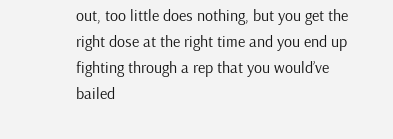out, too little does nothing, but you get the right dose at the right time and you end up fighting through a rep that you would’ve bailed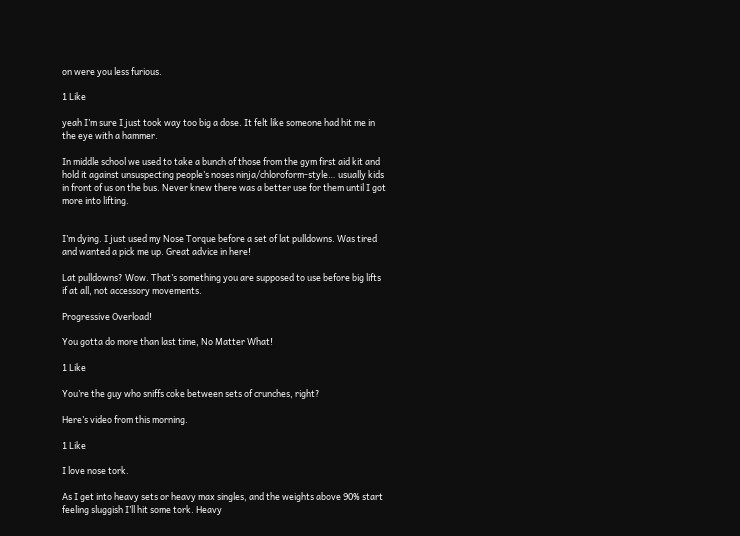on were you less furious.

1 Like

yeah I’m sure I just took way too big a dose. It felt like someone had hit me in the eye with a hammer.

In middle school we used to take a bunch of those from the gym first aid kit and hold it against unsuspecting people’s noses ninja/chloroform-style… usually kids in front of us on the bus. Never knew there was a better use for them until I got more into lifting.


I’m dying. I just used my Nose Torque before a set of lat pulldowns. Was tired and wanted a pick me up. Great advice in here!

Lat pulldowns? Wow. That’s something you are supposed to use before big lifts if at all, not accessory movements.

Progressive Overload!

You gotta do more than last time, No Matter What!

1 Like

You’re the guy who sniffs coke between sets of crunches, right?

Here’s video from this morning.

1 Like

I love nose tork.

As I get into heavy sets or heavy max singles, and the weights above 90% start feeling sluggish I’ll hit some tork. Heavy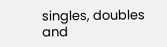singles, doubles and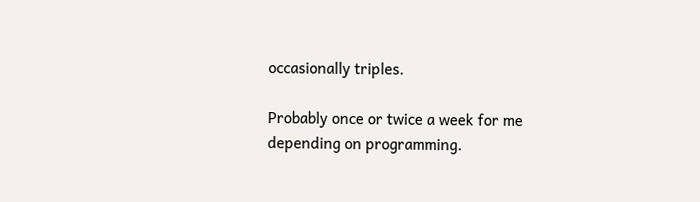occasionally triples.

Probably once or twice a week for me depending on programming.